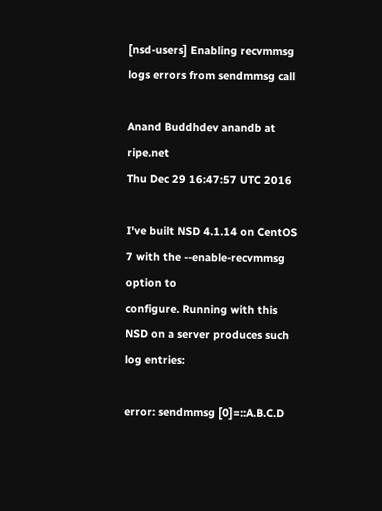[nsd-users] Enabling recvmmsg logs errors from sendmmsg call

Anand Buddhdev anandb at ripe.net
Thu Dec 29 16:47:57 UTC 2016

I've built NSD 4.1.14 on CentOS 7 with the --enable-recvmmsg option to
configure. Running with this NSD on a server produces such log entries:

error: sendmmsg [0]=::A.B.C.D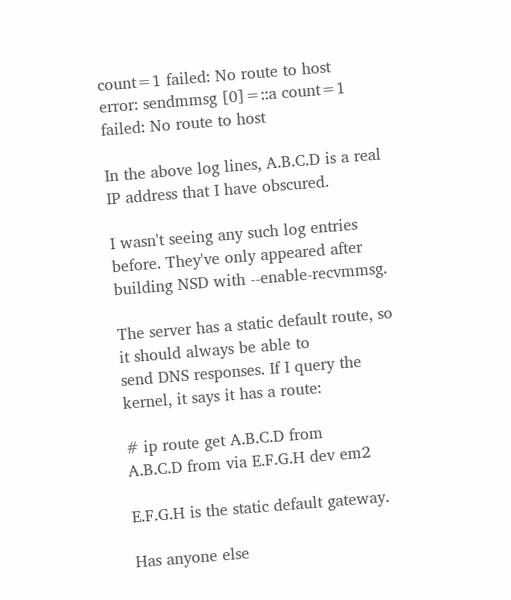count=1 failed: No route to host
error: sendmmsg [0]=::a count=1 failed: No route to host

In the above log lines, A.B.C.D is a real IP address that I have obscured.

I wasn't seeing any such log entries before. They've only appeared after
building NSD with --enable-recvmmsg.

The server has a static default route, so it should always be able to
send DNS responses. If I query the kernel, it says it has a route:

# ip route get A.B.C.D from
A.B.C.D from via E.F.G.H dev em2

E.F.G.H is the static default gateway.

Has anyone else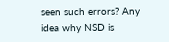seen such errors? Any idea why NSD is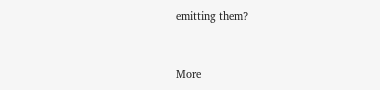emitting them?


More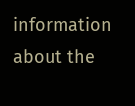information about the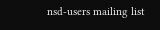nsd-users mailing list